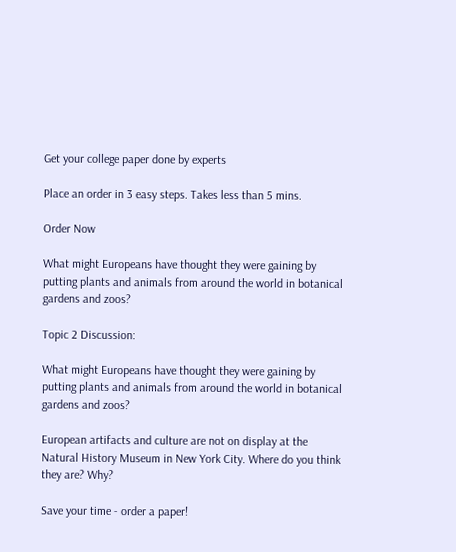Get your college paper done by experts

Place an order in 3 easy steps. Takes less than 5 mins.

Order Now

What might Europeans have thought they were gaining by putting plants and animals from around the world in botanical gardens and zoos?

Topic 2 Discussion:

What might Europeans have thought they were gaining by putting plants and animals from around the world in botanical gardens and zoos?

European artifacts and culture are not on display at the Natural History Museum in New York City. Where do you think they are? Why?

Save your time - order a paper!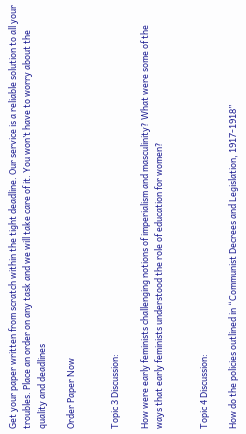Get your paper written from scratch within the tight deadline. Our service is a reliable solution to all your troubles. Place an order on any task and we will take care of it. You won’t have to worry about the quality and deadlines

Order Paper Now


Topic 3 Discussion:

How were early feminists challenging notions of imperialism and masculinity? What were some of the ways that early feminists understood the role of education for women?


Topic 4 Discussion:

How do the policies outlined in “Communist Decrees and Legislation, 1917-1918”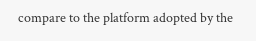compare to the platform adopted by the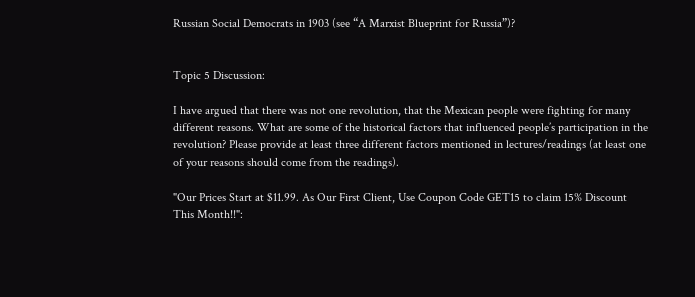Russian Social Democrats in 1903 (see “A Marxist Blueprint for Russia”)?


Topic 5 Discussion:

I have argued that there was not one revolution, that the Mexican people were fighting for many different reasons. What are some of the historical factors that influenced people’s participation in the revolution? Please provide at least three different factors mentioned in lectures/readings (at least one of your reasons should come from the readings).

"Our Prices Start at $11.99. As Our First Client, Use Coupon Code GET15 to claim 15% Discount This Month!!":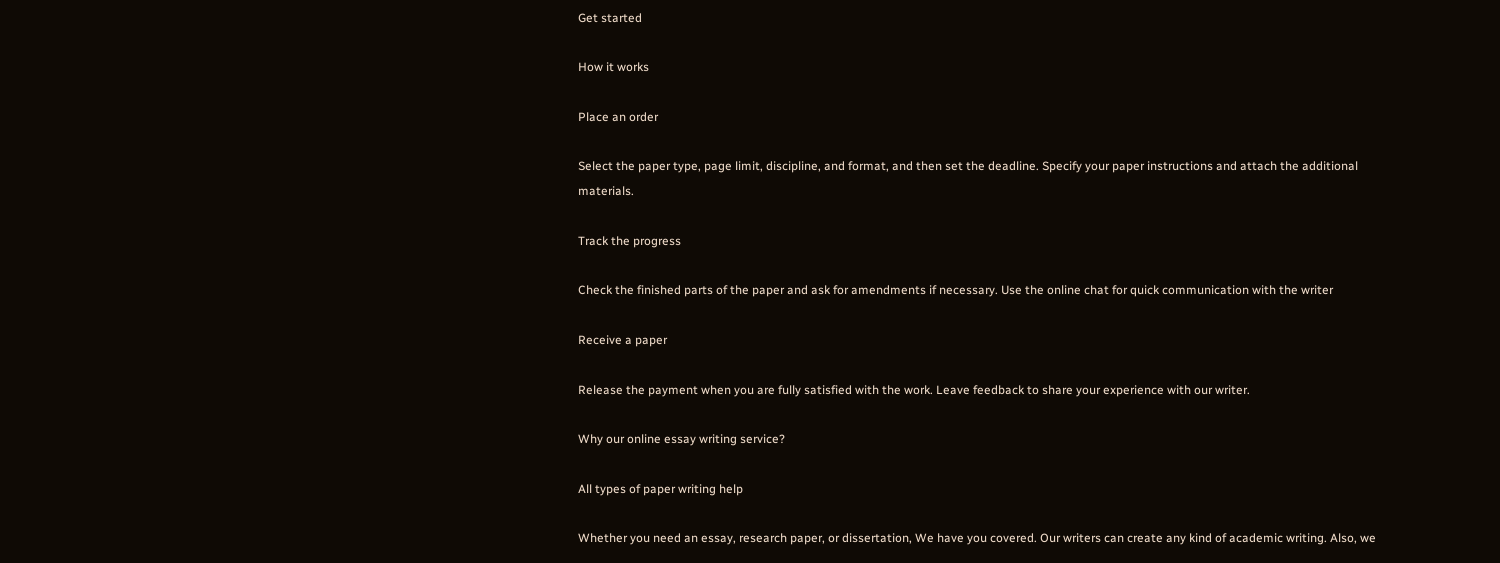Get started

How it works

Place an order

Select the paper type, page limit, discipline, and format, and then set the deadline. Specify your paper instructions and attach the additional materials.

Track the progress

Check the finished parts of the paper and ask for amendments if necessary. Use the online chat for quick communication with the writer

Receive a paper

Release the payment when you are fully satisfied with the work. Leave feedback to share your experience with our writer.

Why our online essay writing service?

All types of paper writing help

Whether you need an essay, research paper, or dissertation, We have you covered. Our writers can create any kind of academic writing. Also, we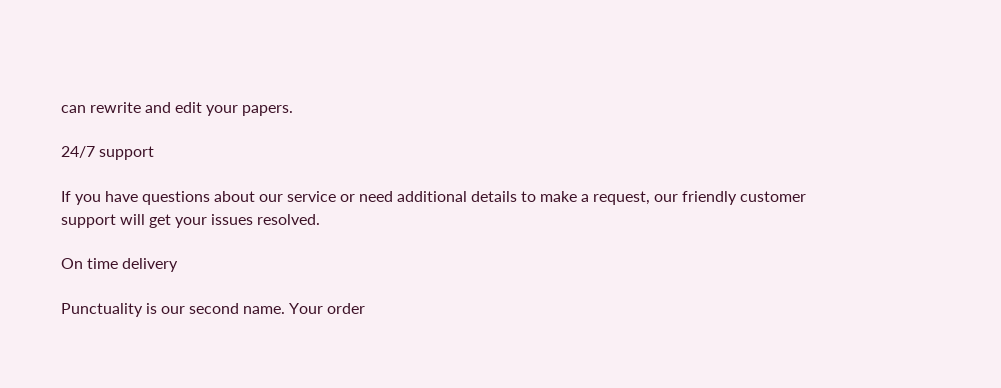can rewrite and edit your papers.

24/7 support

If you have questions about our service or need additional details to make a request, our friendly customer support will get your issues resolved.

On time delivery

Punctuality is our second name. Your order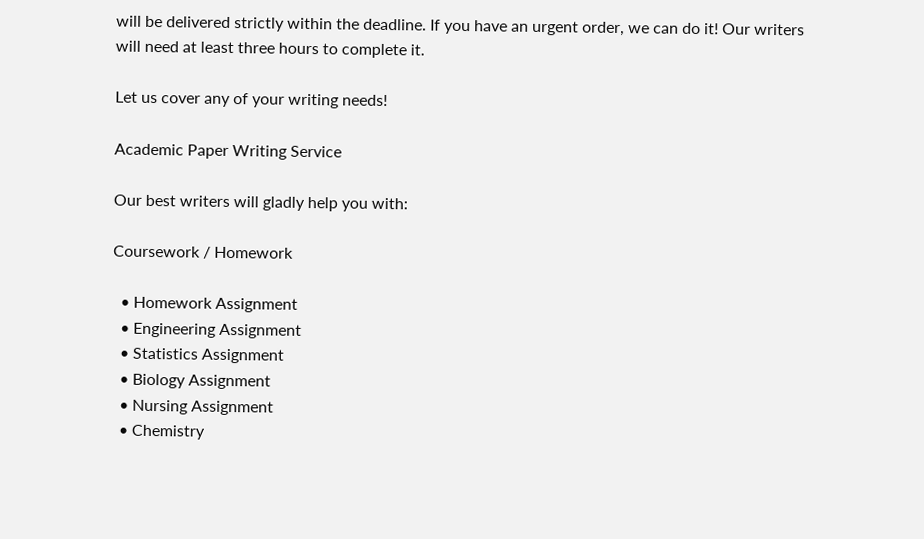will be delivered strictly within the deadline. If you have an urgent order, we can do it! Our writers will need at least three hours to complete it.

Let us cover any of your writing needs!

Academic Paper Writing Service

Our best writers will gladly help you with:

Coursework / Homework

  • Homework Assignment
  • Engineering Assignment
  • Statistics Assignment
  • Biology Assignment
  • Nursing Assignment
  • Chemistry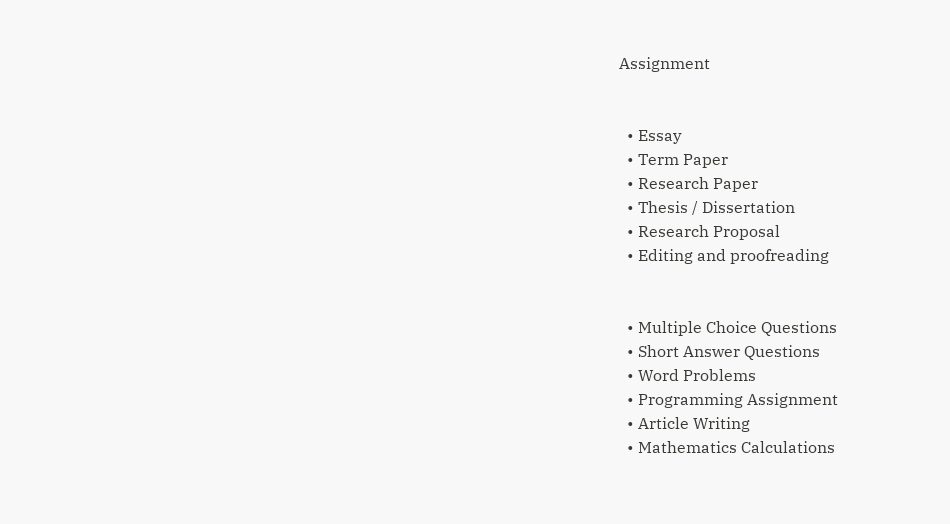Assignment


  • Essay
  • Term Paper
  • Research Paper
  • Thesis / Dissertation
  • Research Proposal
  • Editing and proofreading


  • Multiple Choice Questions
  • Short Answer Questions
  • Word Problems
  • Programming Assignment
  • Article Writing
  • Mathematics Calculations